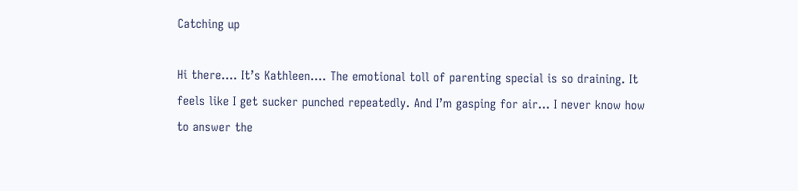Catching up

Hi there…. It’s Kathleen…. The emotional toll of parenting special is so draining. It feels like I get sucker punched repeatedly. And I’m gasping for air… I never know how to answer the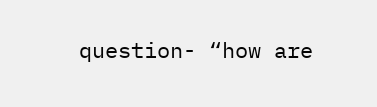question- “how are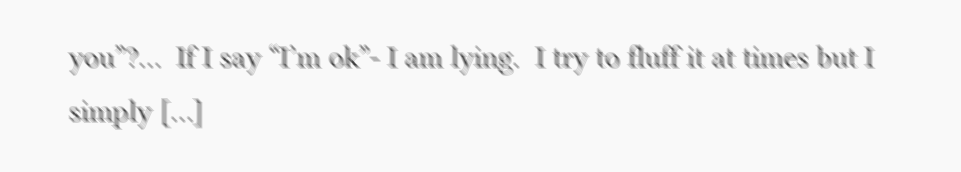you”?…  If I say “I’m ok”- I am lying.  I try to fluff it at times but I simply […]